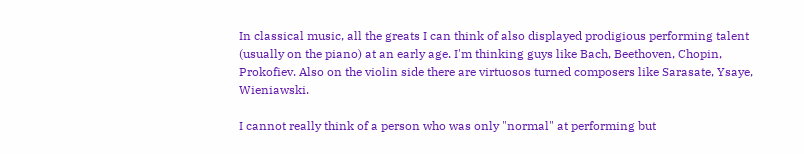In classical music, all the greats I can think of also displayed prodigious performing talent (usually on the piano) at an early age. I'm thinking guys like Bach, Beethoven, Chopin, Prokofiev. Also on the violin side there are virtuosos turned composers like Sarasate, Ysaye, Wieniawski.

I cannot really think of a person who was only "normal" at performing but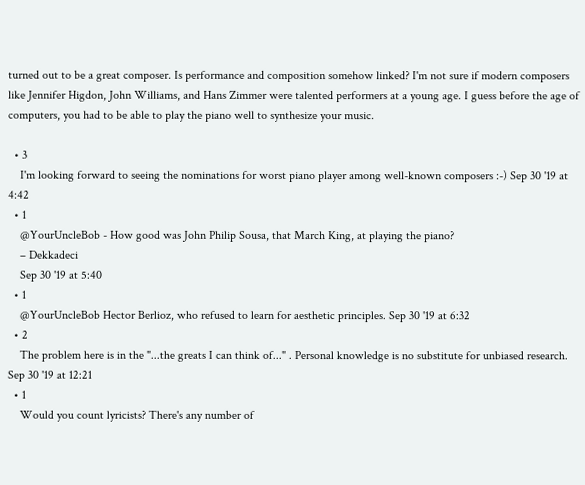turned out to be a great composer. Is performance and composition somehow linked? I'm not sure if modern composers like Jennifer Higdon, John Williams, and Hans Zimmer were talented performers at a young age. I guess before the age of computers, you had to be able to play the piano well to synthesize your music.

  • 3
    I'm looking forward to seeing the nominations for worst piano player among well-known composers :-) Sep 30 '19 at 4:42
  • 1
    @YourUncleBob - How good was John Philip Sousa, that March King, at playing the piano?
    – Dekkadeci
    Sep 30 '19 at 5:40
  • 1
    @YourUncleBob Hector Berlioz, who refused to learn for aesthetic principles. Sep 30 '19 at 6:32
  • 2
    The problem here is in the "...the greats I can think of..." . Personal knowledge is no substitute for unbiased research. Sep 30 '19 at 12:21
  • 1
    Would you count lyricists? There's any number of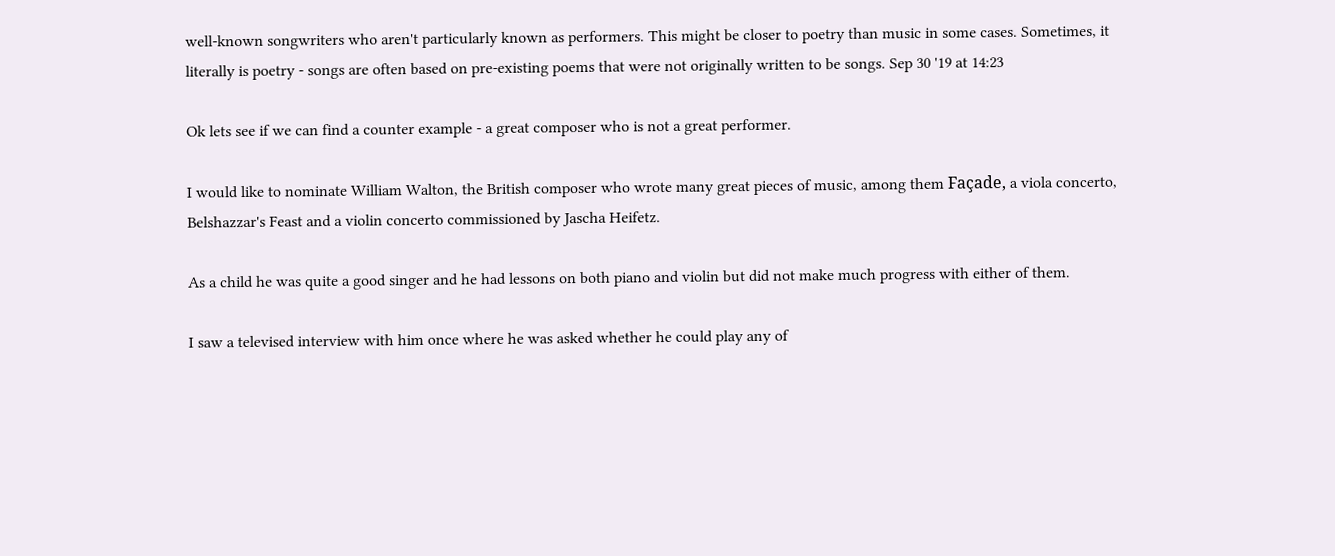well-known songwriters who aren't particularly known as performers. This might be closer to poetry than music in some cases. Sometimes, it literally is poetry - songs are often based on pre-existing poems that were not originally written to be songs. Sep 30 '19 at 14:23

Ok lets see if we can find a counter example - a great composer who is not a great performer.

I would like to nominate William Walton, the British composer who wrote many great pieces of music, among them Façade, a viola concerto, Belshazzar's Feast and a violin concerto commissioned by Jascha Heifetz.

As a child he was quite a good singer and he had lessons on both piano and violin but did not make much progress with either of them.

I saw a televised interview with him once where he was asked whether he could play any of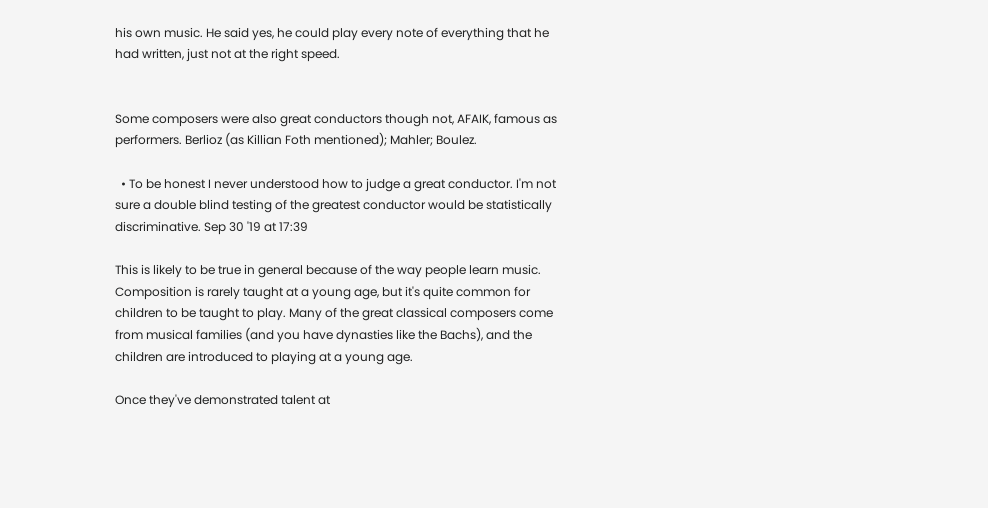his own music. He said yes, he could play every note of everything that he had written, just not at the right speed.


Some composers were also great conductors though not, AFAIK, famous as performers. Berlioz (as Killian Foth mentioned); Mahler; Boulez.

  • To be honest I never understood how to judge a great conductor. I'm not sure a double blind testing of the greatest conductor would be statistically discriminative. Sep 30 '19 at 17:39

This is likely to be true in general because of the way people learn music. Composition is rarely taught at a young age, but it's quite common for children to be taught to play. Many of the great classical composers come from musical families (and you have dynasties like the Bachs), and the children are introduced to playing at a young age.

Once they've demonstrated talent at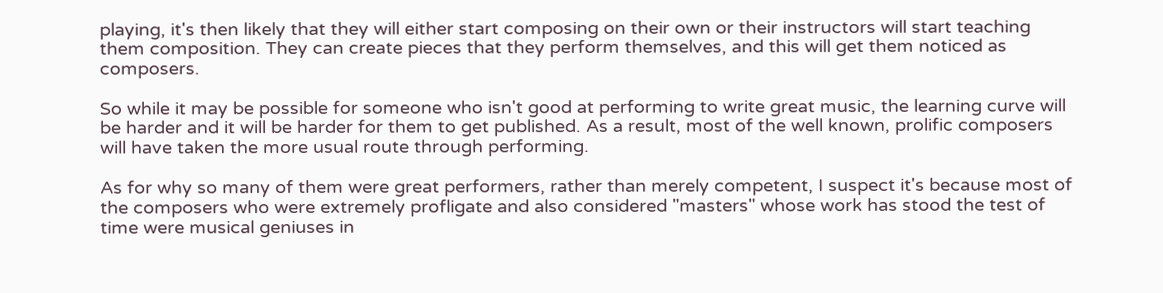playing, it's then likely that they will either start composing on their own or their instructors will start teaching them composition. They can create pieces that they perform themselves, and this will get them noticed as composers.

So while it may be possible for someone who isn't good at performing to write great music, the learning curve will be harder and it will be harder for them to get published. As a result, most of the well known, prolific composers will have taken the more usual route through performing.

As for why so many of them were great performers, rather than merely competent, I suspect it's because most of the composers who were extremely profligate and also considered "masters" whose work has stood the test of time were musical geniuses in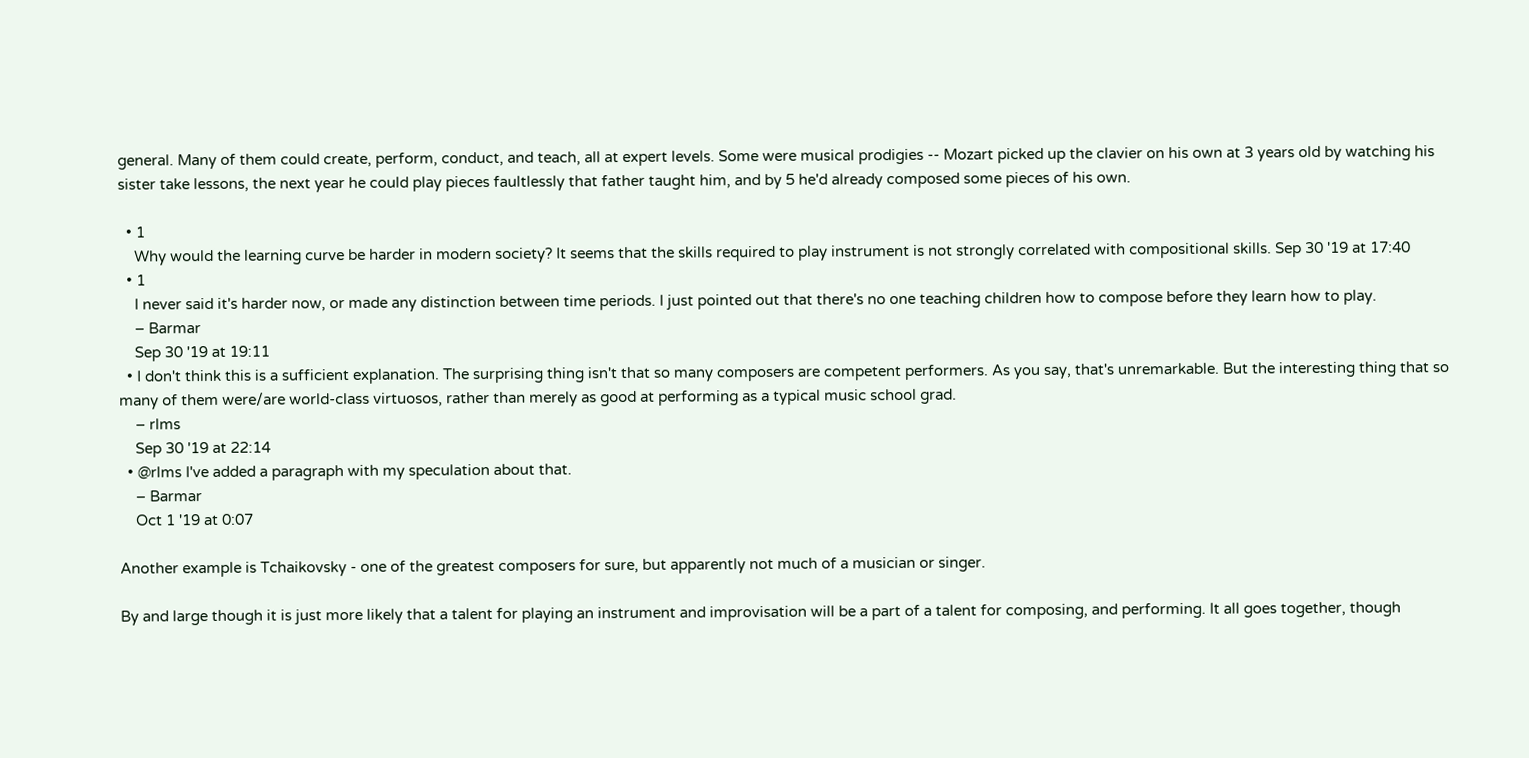general. Many of them could create, perform, conduct, and teach, all at expert levels. Some were musical prodigies -- Mozart picked up the clavier on his own at 3 years old by watching his sister take lessons, the next year he could play pieces faultlessly that father taught him, and by 5 he'd already composed some pieces of his own.

  • 1
    Why would the learning curve be harder in modern society? It seems that the skills required to play instrument is not strongly correlated with compositional skills. Sep 30 '19 at 17:40
  • 1
    I never said it's harder now, or made any distinction between time periods. I just pointed out that there's no one teaching children how to compose before they learn how to play.
    – Barmar
    Sep 30 '19 at 19:11
  • I don't think this is a sufficient explanation. The surprising thing isn't that so many composers are competent performers. As you say, that's unremarkable. But the interesting thing that so many of them were/are world-class virtuosos, rather than merely as good at performing as a typical music school grad.
    – rlms
    Sep 30 '19 at 22:14
  • @rlms I've added a paragraph with my speculation about that.
    – Barmar
    Oct 1 '19 at 0:07

Another example is Tchaikovsky - one of the greatest composers for sure, but apparently not much of a musician or singer.

By and large though it is just more likely that a talent for playing an instrument and improvisation will be a part of a talent for composing, and performing. It all goes together, though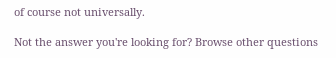of course not universally.

Not the answer you're looking for? Browse other questions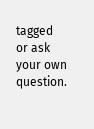tagged or ask your own question.